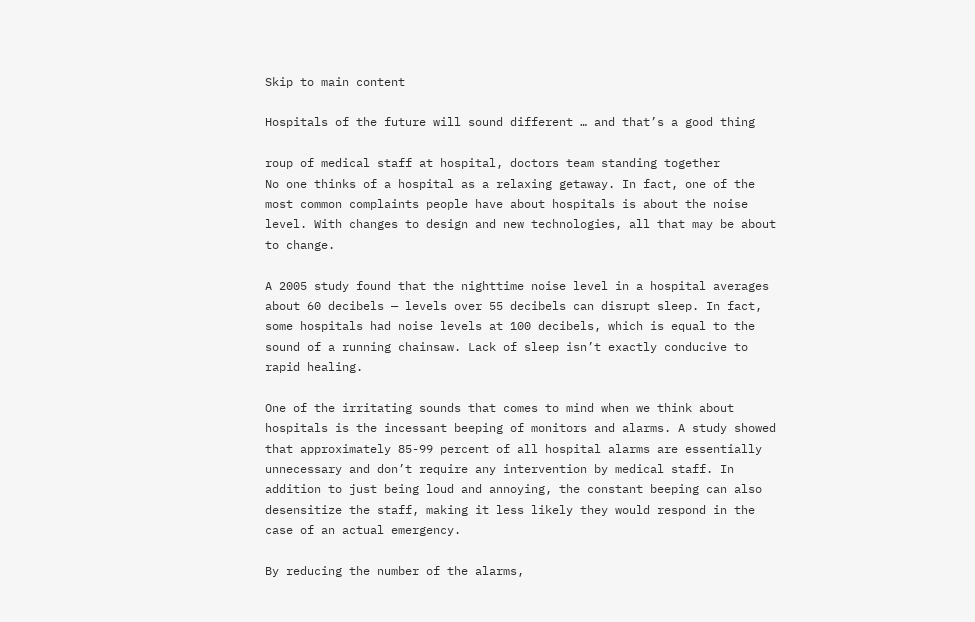Skip to main content

Hospitals of the future will sound different … and that’s a good thing

roup of medical staff at hospital, doctors team standing together
No one thinks of a hospital as a relaxing getaway. In fact, one of the most common complaints people have about hospitals is about the noise level. With changes to design and new technologies, all that may be about to change.

A 2005 study found that the nighttime noise level in a hospital averages about 60 decibels — levels over 55 decibels can disrupt sleep. In fact, some hospitals had noise levels at 100 decibels, which is equal to the sound of a running chainsaw. Lack of sleep isn’t exactly conducive to rapid healing.

One of the irritating sounds that comes to mind when we think about hospitals is the incessant beeping of monitors and alarms. A study showed that approximately 85-99 percent of all hospital alarms are essentially unnecessary and don’t require any intervention by medical staff. In addition to just being loud and annoying, the constant beeping can also desensitize the staff, making it less likely they would respond in the case of an actual emergency.

By reducing the number of the alarms,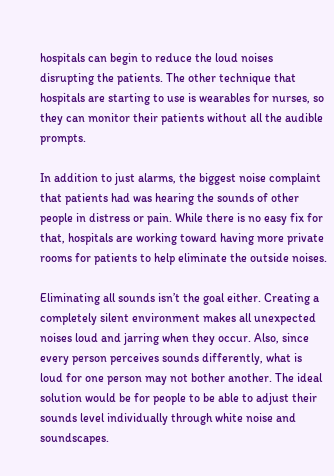hospitals can begin to reduce the loud noises disrupting the patients. The other technique that hospitals are starting to use is wearables for nurses, so they can monitor their patients without all the audible prompts.

In addition to just alarms, the biggest noise complaint that patients had was hearing the sounds of other people in distress or pain. While there is no easy fix for that, hospitals are working toward having more private rooms for patients to help eliminate the outside noises.

Eliminating all sounds isn’t the goal either. Creating a completely silent environment makes all unexpected noises loud and jarring when they occur. Also, since every person perceives sounds differently, what is loud for one person may not bother another. The ideal solution would be for people to be able to adjust their sounds level individually through white noise and soundscapes.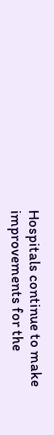Hospitals continue to make improvements for the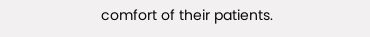comfort of their patients.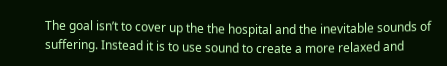The goal isn’t to cover up the the hospital and the inevitable sounds of suffering. Instead it is to use sound to create a more relaxed and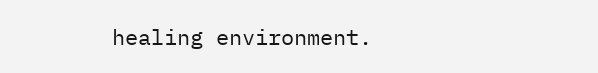healing environment.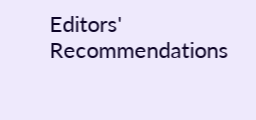Editors' Recommendations